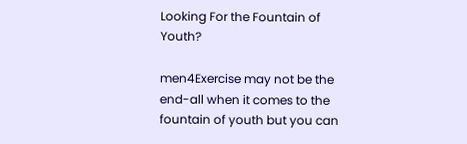Looking For the Fountain of Youth?

men4Exercise may not be the end-all when it comes to the fountain of youth but you can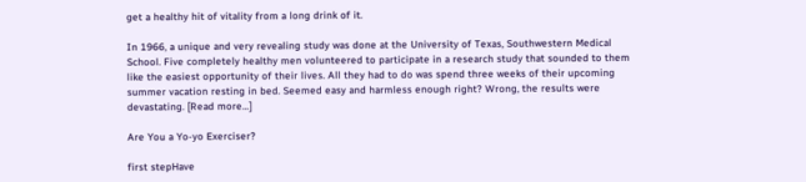get a healthy hit of vitality from a long drink of it.

In 1966, a unique and very revealing study was done at the University of Texas, Southwestern Medical School. Five completely healthy men volunteered to participate in a research study that sounded to them like the easiest opportunity of their lives. All they had to do was spend three weeks of their upcoming summer vacation resting in bed. Seemed easy and harmless enough right? Wrong, the results were devastating. [Read more…]

Are You a Yo-yo Exerciser?

first stepHave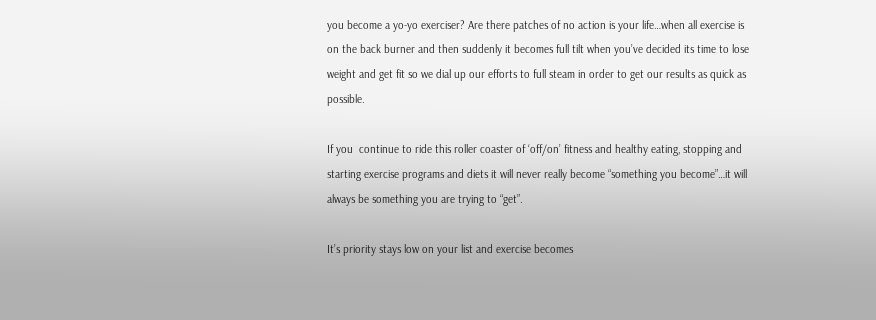you become a yo-yo exerciser? Are there patches of no action is your life…when all exercise is on the back burner and then suddenly it becomes full tilt when you’ve decided its time to lose weight and get fit so we dial up our efforts to full steam in order to get our results as quick as possible.

If you  continue to ride this roller coaster of ‘off/on’ fitness and healthy eating, stopping and starting exercise programs and diets it will never really become “something you become”…it will always be something you are trying to “get”.

It’s priority stays low on your list and exercise becomes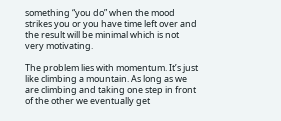something “you do” when the mood strikes you or you have time left over and the result will be minimal which is not very motivating.

The problem lies with momentum. It’s just like climbing a mountain. As long as we are climbing and taking one step in front of the other we eventually get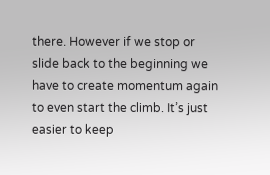there. However if we stop or slide back to the beginning we have to create momentum again to even start the climb. It’s just easier to keep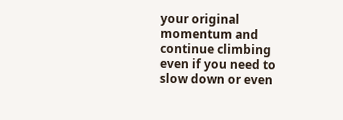your original momentum and continue climbing even if you need to slow down or even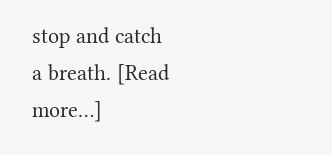stop and catch a breath. [Read more…]